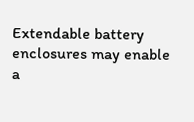Extendable battery enclosures may enable a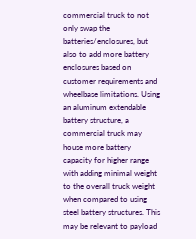commercial truck to not only swap the batteries/enclosures, but also to add more battery enclosures based on customer requirements and wheelbase limitations. Using an aluminum extendable battery structure, a commercial truck may house more battery capacity for higher range with adding minimal weight to the overall truck weight when compared to using steel battery structures. This may be relevant to payload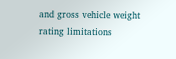and gross vehicle weight rating limitations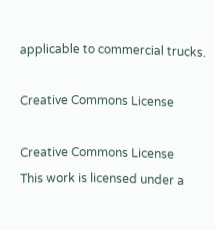applicable to commercial trucks.

Creative Commons License

Creative Commons License
This work is licensed under a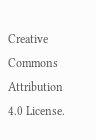Creative Commons Attribution 4.0 License.